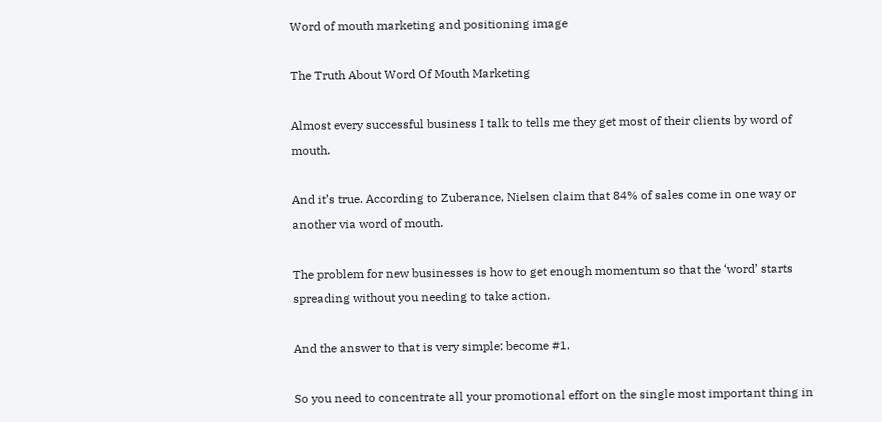Word of mouth marketing and positioning image

The Truth About Word Of Mouth Marketing

Almost every successful business I talk to tells me they get most of their clients by word of mouth.

And it’s true. According to Zuberance, Nielsen claim that 84% of sales come in one way or another via word of mouth.

The problem for new businesses is how to get enough momentum so that the ‘word’ starts spreading without you needing to take action.

And the answer to that is very simple: become #1.

So you need to concentrate all your promotional effort on the single most important thing in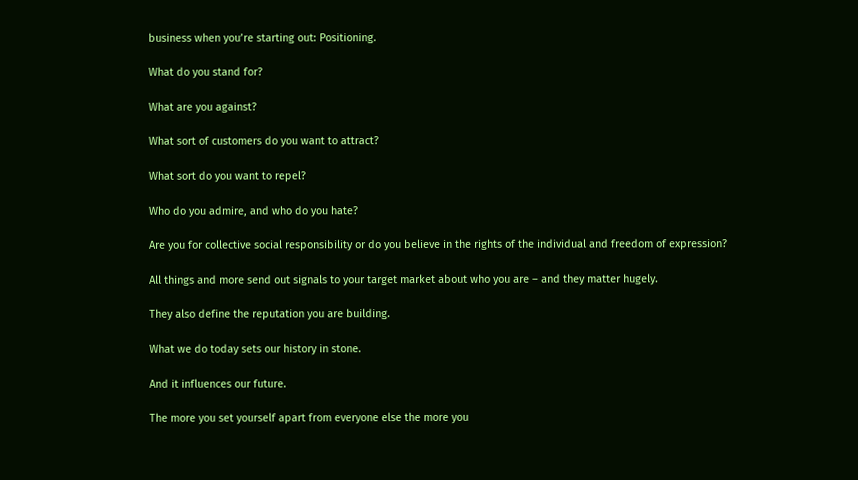business when you’re starting out: Positioning.

What do you stand for?

What are you against?

What sort of customers do you want to attract?

What sort do you want to repel?

Who do you admire, and who do you hate?

Are you for collective social responsibility or do you believe in the rights of the individual and freedom of expression?

All things and more send out signals to your target market about who you are – and they matter hugely.

They also define the reputation you are building.

What we do today sets our history in stone.

And it influences our future.

The more you set yourself apart from everyone else the more you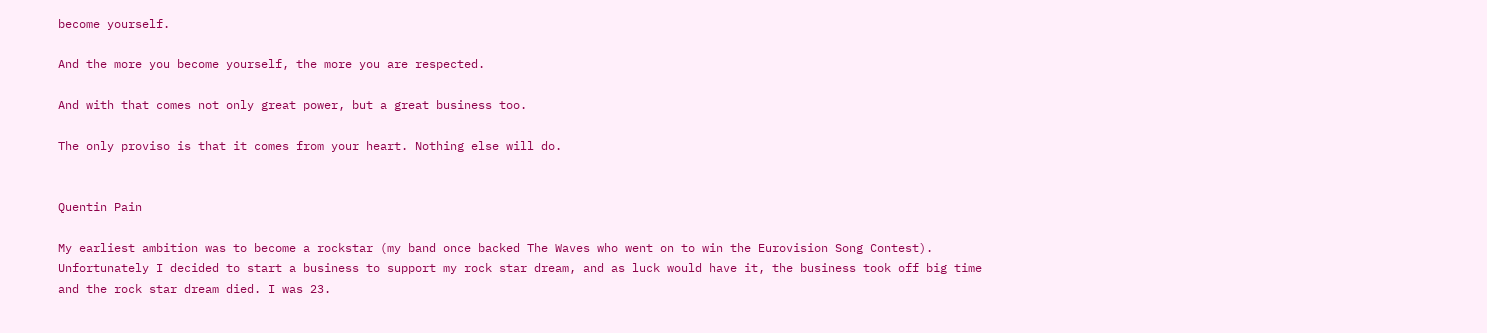become yourself.

And the more you become yourself, the more you are respected.

And with that comes not only great power, but a great business too.

The only proviso is that it comes from your heart. Nothing else will do.


Quentin Pain

My earliest ambition was to become a rockstar (my band once backed The Waves who went on to win the Eurovision Song Contest). Unfortunately I decided to start a business to support my rock star dream, and as luck would have it, the business took off big time and the rock star dream died. I was 23.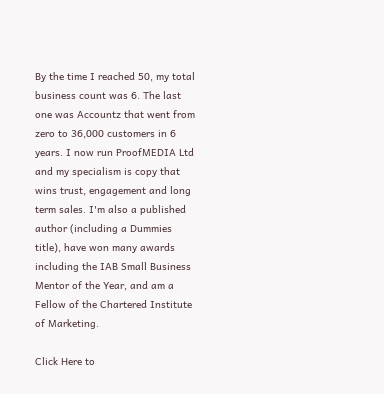By the time I reached 50, my total business count was 6. The last one was Accountz that went from zero to 36,000 customers in 6 years. I now run ProofMEDIA Ltd and my specialism is copy that wins trust, engagement and long term sales. I'm also a published author (including a Dummies title), have won many awards including the IAB Small Business Mentor of the Year, and am a Fellow of the Chartered Institute of Marketing.

Click Here to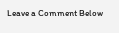Leave a Comment Below